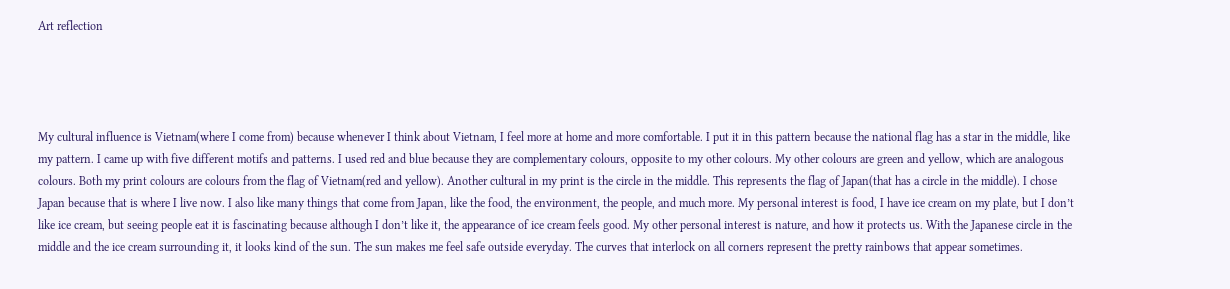Art reflection




My cultural influence is Vietnam(where I come from) because whenever I think about Vietnam, I feel more at home and more comfortable. I put it in this pattern because the national flag has a star in the middle, like my pattern. I came up with five different motifs and patterns. I used red and blue because they are complementary colours, opposite to my other colours. My other colours are green and yellow, which are analogous colours. Both my print colours are colours from the flag of Vietnam(red and yellow). Another cultural in my print is the circle in the middle. This represents the flag of Japan(that has a circle in the middle). I chose Japan because that is where I live now. I also like many things that come from Japan, like the food, the environment, the people, and much more. My personal interest is food, I have ice cream on my plate, but I don’t like ice cream, but seeing people eat it is fascinating because although I don’t like it, the appearance of ice cream feels good. My other personal interest is nature, and how it protects us. With the Japanese circle in the middle and the ice cream surrounding it, it looks kind of the sun. The sun makes me feel safe outside everyday. The curves that interlock on all corners represent the pretty rainbows that appear sometimes.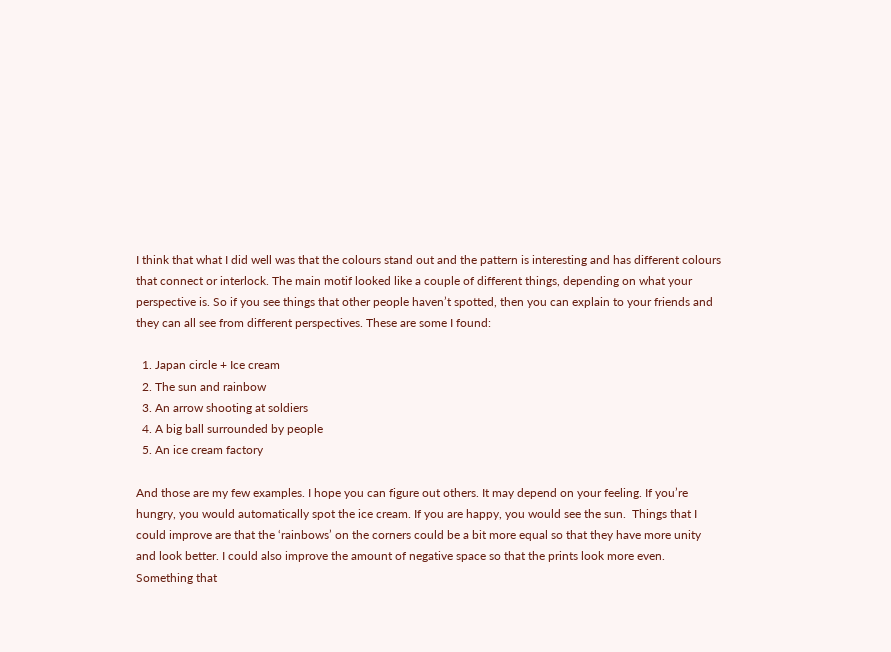I think that what I did well was that the colours stand out and the pattern is interesting and has different colours that connect or interlock. The main motif looked like a couple of different things, depending on what your perspective is. So if you see things that other people haven’t spotted, then you can explain to your friends and they can all see from different perspectives. These are some I found:

  1. Japan circle + Ice cream
  2. The sun and rainbow
  3. An arrow shooting at soldiers
  4. A big ball surrounded by people
  5. An ice cream factory

And those are my few examples. I hope you can figure out others. It may depend on your feeling. If you’re hungry, you would automatically spot the ice cream. If you are happy, you would see the sun.  Things that I could improve are that the ‘rainbows’ on the corners could be a bit more equal so that they have more unity and look better. I could also improve the amount of negative space so that the prints look more even. Something that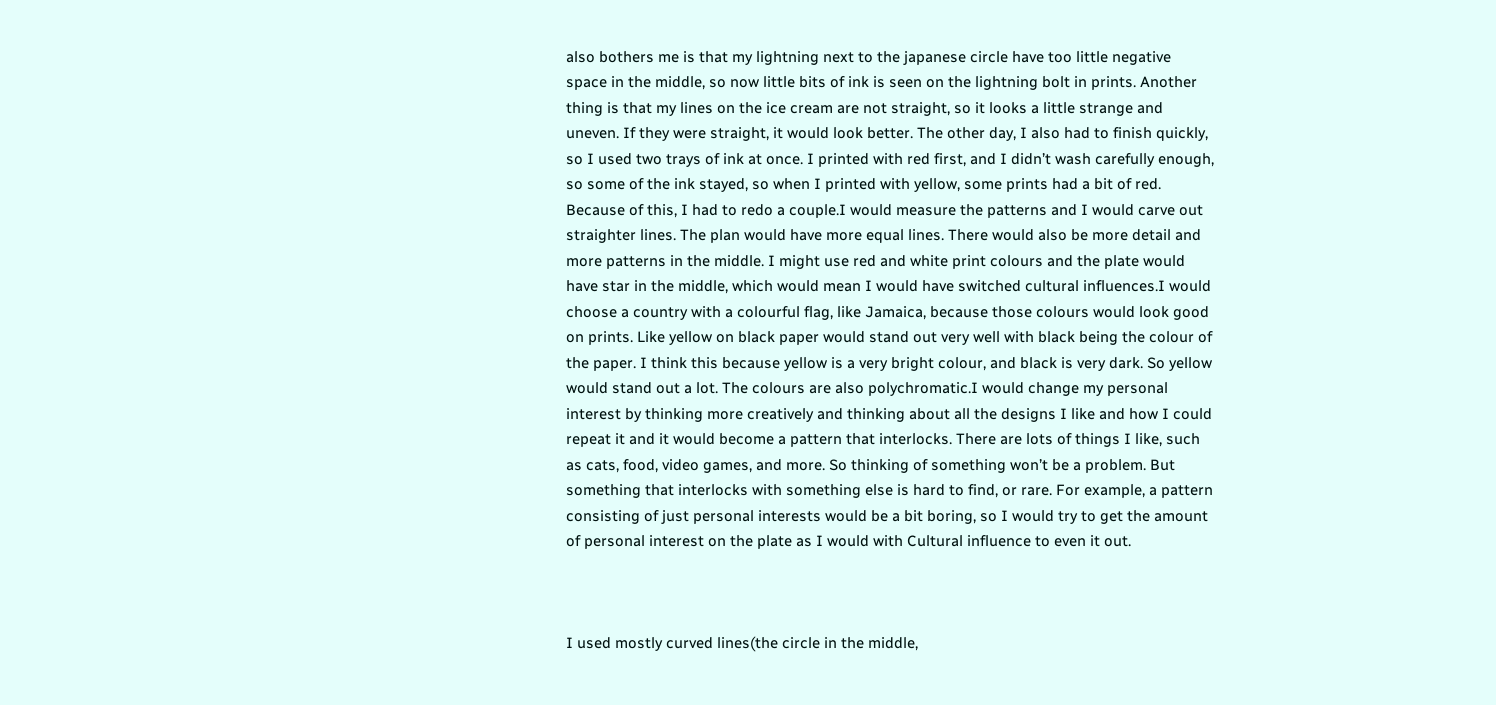also bothers me is that my lightning next to the japanese circle have too little negative space in the middle, so now little bits of ink is seen on the lightning bolt in prints. Another thing is that my lines on the ice cream are not straight, so it looks a little strange and uneven. If they were straight, it would look better. The other day, I also had to finish quickly, so I used two trays of ink at once. I printed with red first, and I didn’t wash carefully enough, so some of the ink stayed, so when I printed with yellow, some prints had a bit of red. Because of this, I had to redo a couple.I would measure the patterns and I would carve out straighter lines. The plan would have more equal lines. There would also be more detail and more patterns in the middle. I might use red and white print colours and the plate would have star in the middle, which would mean I would have switched cultural influences.I would choose a country with a colourful flag, like Jamaica, because those colours would look good on prints. Like yellow on black paper would stand out very well with black being the colour of the paper. I think this because yellow is a very bright colour, and black is very dark. So yellow would stand out a lot. The colours are also polychromatic.I would change my personal interest by thinking more creatively and thinking about all the designs I like and how I could repeat it and it would become a pattern that interlocks. There are lots of things I like, such as cats, food, video games, and more. So thinking of something won’t be a problem. But something that interlocks with something else is hard to find, or rare. For example, a pattern consisting of just personal interests would be a bit boring, so I would try to get the amount of personal interest on the plate as I would with Cultural influence to even it out.



I used mostly curved lines(the circle in the middle,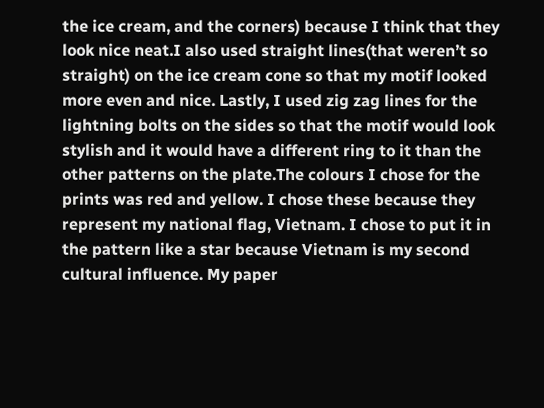the ice cream, and the corners) because I think that they look nice neat.I also used straight lines(that weren’t so straight) on the ice cream cone so that my motif looked more even and nice. Lastly, I used zig zag lines for the lightning bolts on the sides so that the motif would look stylish and it would have a different ring to it than the other patterns on the plate.The colours I chose for the prints was red and yellow. I chose these because they represent my national flag, Vietnam. I chose to put it in the pattern like a star because Vietnam is my second cultural influence. My paper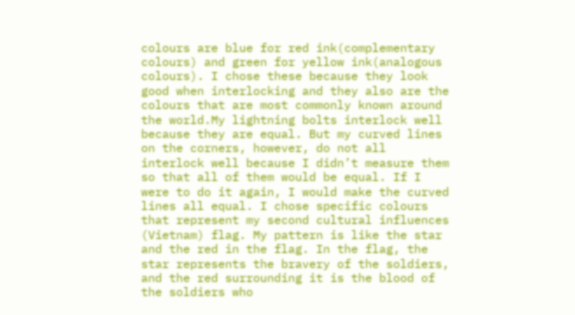colours are blue for red ink(complementary colours) and green for yellow ink(analogous colours). I chose these because they look good when interlocking and they also are the colours that are most commonly known around the world.My lightning bolts interlock well because they are equal. But my curved lines on the corners, however, do not all interlock well because I didn’t measure them so that all of them would be equal. If I were to do it again, I would make the curved lines all equal. I chose specific colours that represent my second cultural influences (Vietnam) flag. My pattern is like the star and the red in the flag. In the flag, the star represents the bravery of the soldiers, and the red surrounding it is the blood of the soldiers who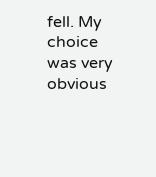fell. My choice was very obvious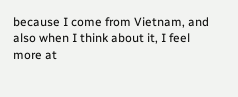because I come from Vietnam, and also when I think about it, I feel more at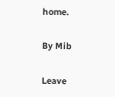home.

By Mib

Leave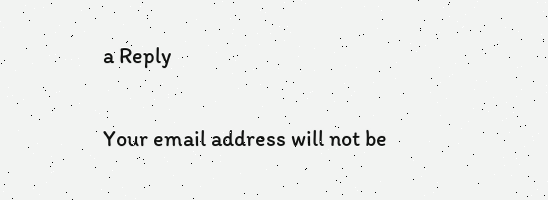a Reply

Your email address will not be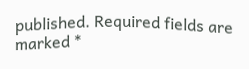published. Required fields are marked *